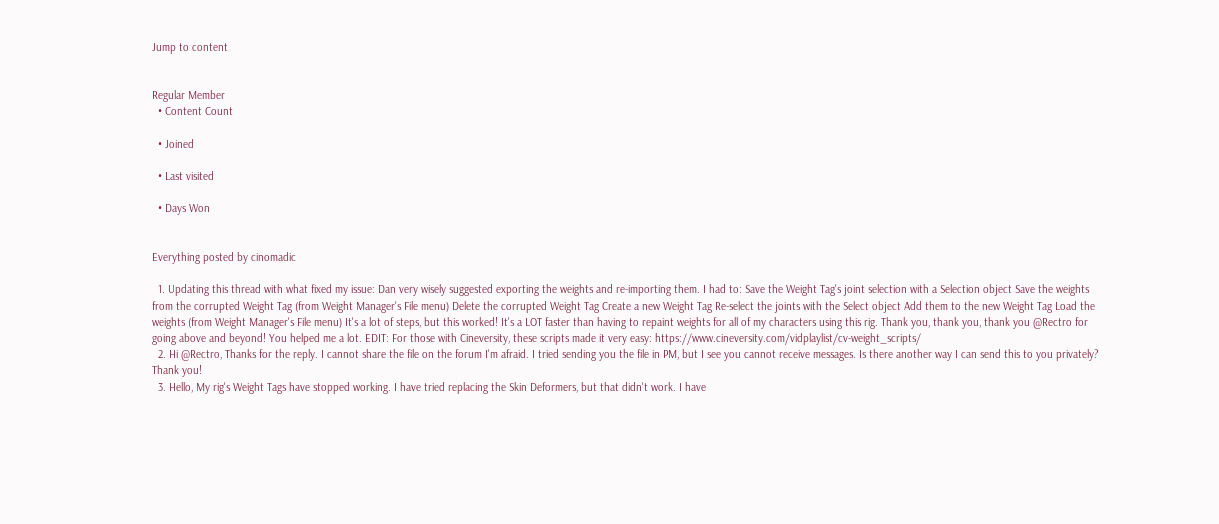Jump to content


Regular Member
  • Content Count

  • Joined

  • Last visited

  • Days Won


Everything posted by cinomadic

  1. Updating this thread with what fixed my issue: Dan very wisely suggested exporting the weights and re-importing them. I had to: Save the Weight Tag's joint selection with a Selection object Save the weights from the corrupted Weight Tag (from Weight Manager's File menu) Delete the corrupted Weight Tag Create a new Weight Tag Re-select the joints with the Select object Add them to the new Weight Tag Load the weights (from Weight Manager's File menu) It's a lot of steps, but this worked! It's a LOT faster than having to repaint weights for all of my characters using this rig. Thank you, thank you, thank you @Rectro for going above and beyond! You helped me a lot. EDIT: For those with Cineversity, these scripts made it very easy: https://www.cineversity.com/vidplaylist/cv-weight_scripts/
  2. Hi @Rectro, Thanks for the reply. I cannot share the file on the forum I'm afraid. I tried sending you the file in PM, but I see you cannot receive messages. Is there another way I can send this to you privately? Thank you!
  3. Hello, My rig's Weight Tags have stopped working. I have tried replacing the Skin Deformers, but that didn't work. I have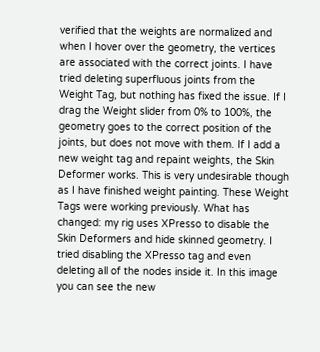verified that the weights are normalized and when I hover over the geometry, the vertices are associated with the correct joints. I have tried deleting superfluous joints from the Weight Tag, but nothing has fixed the issue. If I drag the Weight slider from 0% to 100%, the geometry goes to the correct position of the joints, but does not move with them. If I add a new weight tag and repaint weights, the Skin Deformer works. This is very undesirable though as I have finished weight painting. These Weight Tags were working previously. What has changed: my rig uses XPresso to disable the Skin Deformers and hide skinned geometry. I tried disabling the XPresso tag and even deleting all of the nodes inside it. In this image you can see the new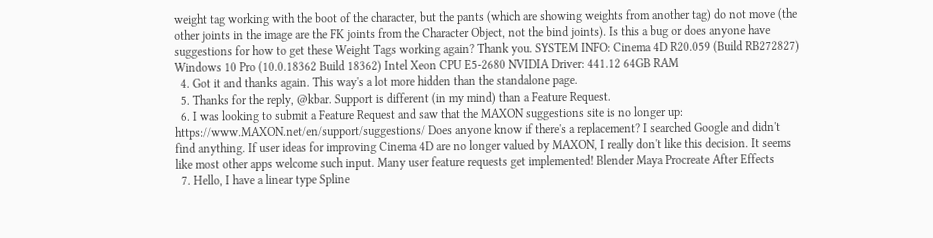weight tag working with the boot of the character, but the pants (which are showing weights from another tag) do not move (the other joints in the image are the FK joints from the Character Object, not the bind joints). Is this a bug or does anyone have suggestions for how to get these Weight Tags working again? Thank you. SYSTEM INFO: Cinema 4D R20.059 (Build RB272827) Windows 10 Pro (10.0.18362 Build 18362) Intel Xeon CPU E5-2680 NVIDIA Driver: 441.12 64GB RAM
  4. Got it and thanks again. This way's a lot more hidden than the standalone page.
  5. Thanks for the reply, @kbar. Support is different (in my mind) than a Feature Request.
  6. I was looking to submit a Feature Request and saw that the MAXON suggestions site is no longer up: https://www.MAXON.net/en/support/suggestions/ Does anyone know if there's a replacement? I searched Google and didn't find anything. If user ideas for improving Cinema 4D are no longer valued by MAXON, I really don't like this decision. It seems like most other apps welcome such input. Many user feature requests get implemented! Blender Maya Procreate After Effects
  7. Hello, I have a linear type Spline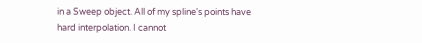in a Sweep object. All of my spline's points have hard interpolation. I cannot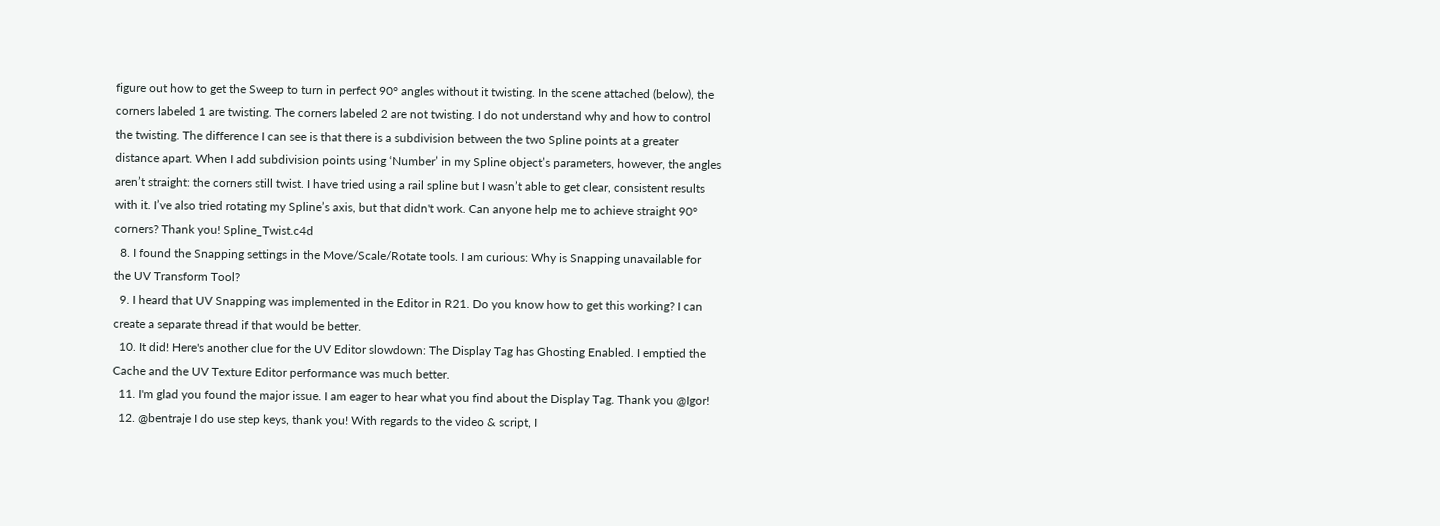figure out how to get the Sweep to turn in perfect 90° angles without it twisting. In the scene attached (below), the corners labeled 1 are twisting. The corners labeled 2 are not twisting. I do not understand why and how to control the twisting. The difference I can see is that there is a subdivision between the two Spline points at a greater distance apart. When I add subdivision points using ‘Number’ in my Spline object’s parameters, however, the angles aren’t straight: the corners still twist. I have tried using a rail spline but I wasn’t able to get clear, consistent results with it. I’ve also tried rotating my Spline’s axis, but that didn't work. Can anyone help me to achieve straight 90° corners? Thank you! Spline_Twist.c4d
  8. I found the Snapping settings in the Move/Scale/Rotate tools. I am curious: Why is Snapping unavailable for the UV Transform Tool?
  9. I heard that UV Snapping was implemented in the Editor in R21. Do you know how to get this working? I can create a separate thread if that would be better.
  10. It did! Here's another clue for the UV Editor slowdown: The Display Tag has Ghosting Enabled. I emptied the Cache and the UV Texture Editor performance was much better.
  11. I'm glad you found the major issue. I am eager to hear what you find about the Display Tag. Thank you @Igor!
  12. @bentraje I do use step keys, thank you! With regards to the video & script, I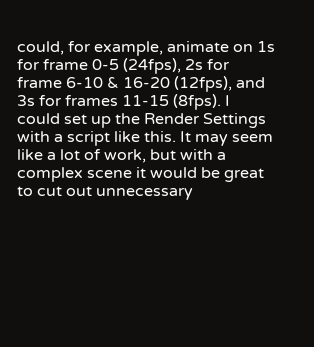could, for example, animate on 1s for frame 0-5 (24fps), 2s for frame 6-10 & 16-20 (12fps), and 3s for frames 11-15 (8fps). I could set up the Render Settings with a script like this. It may seem like a lot of work, but with a complex scene it would be great to cut out unnecessary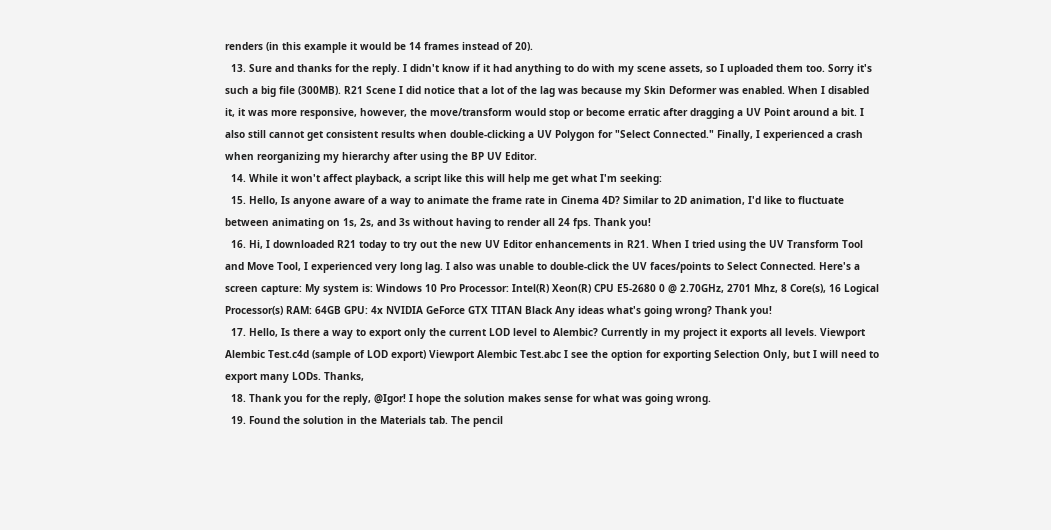renders (in this example it would be 14 frames instead of 20).
  13. Sure and thanks for the reply. I didn't know if it had anything to do with my scene assets, so I uploaded them too. Sorry it's such a big file (300MB). R21 Scene I did notice that a lot of the lag was because my Skin Deformer was enabled. When I disabled it, it was more responsive, however, the move/transform would stop or become erratic after dragging a UV Point around a bit. I also still cannot get consistent results when double-clicking a UV Polygon for "Select Connected." Finally, I experienced a crash when reorganizing my hierarchy after using the BP UV Editor.
  14. While it won't affect playback, a script like this will help me get what I'm seeking:
  15. Hello, Is anyone aware of a way to animate the frame rate in Cinema 4D? Similar to 2D animation, I'd like to fluctuate between animating on 1s, 2s, and 3s without having to render all 24 fps. Thank you!
  16. Hi, I downloaded R21 today to try out the new UV Editor enhancements in R21. When I tried using the UV Transform Tool and Move Tool, I experienced very long lag. I also was unable to double-click the UV faces/points to Select Connected. Here's a screen capture: My system is: Windows 10 Pro Processor: Intel(R) Xeon(R) CPU E5-2680 0 @ 2.70GHz, 2701 Mhz, 8 Core(s), 16 Logical Processor(s) RAM: 64GB GPU: 4x NVIDIA GeForce GTX TITAN Black Any ideas what's going wrong? Thank you!
  17. Hello, Is there a way to export only the current LOD level to Alembic? Currently in my project it exports all levels. Viewport Alembic Test.c4d (sample of LOD export) Viewport Alembic Test.abc I see the option for exporting Selection Only, but I will need to export many LODs. Thanks,
  18. Thank you for the reply, @Igor! I hope the solution makes sense for what was going wrong.
  19. Found the solution in the Materials tab. The pencil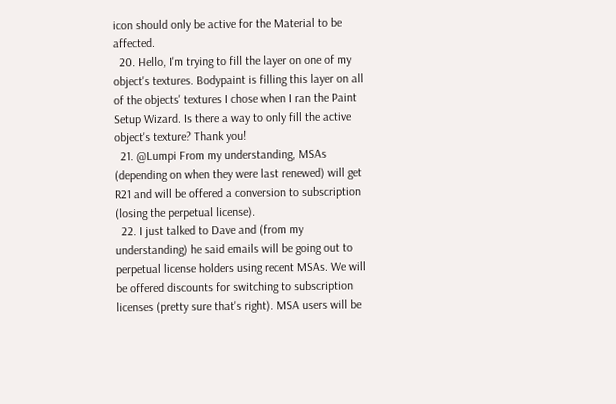icon should only be active for the Material to be affected.
  20. Hello, I'm trying to fill the layer on one of my object's textures. Bodypaint is filling this layer on all of the objects' textures I chose when I ran the Paint Setup Wizard. Is there a way to only fill the active object's texture? Thank you!
  21. @Lumpi From my understanding, MSAs (depending on when they were last renewed) will get R21 and will be offered a conversion to subscription (losing the perpetual license).
  22. I just talked to Dave and (from my understanding) he said emails will be going out to perpetual license holders using recent MSAs. We will be offered discounts for switching to subscription licenses (pretty sure that's right). MSA users will be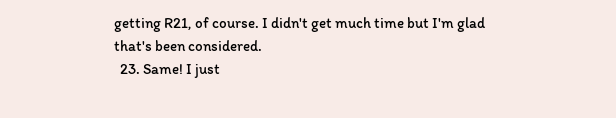getting R21, of course. I didn't get much time but I'm glad that's been considered.
  23. Same! I just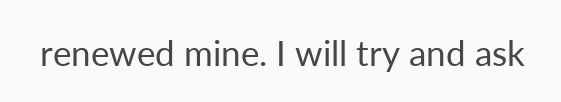renewed mine. I will try and ask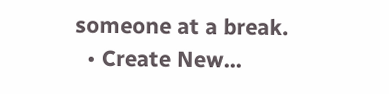someone at a break.
  • Create New...